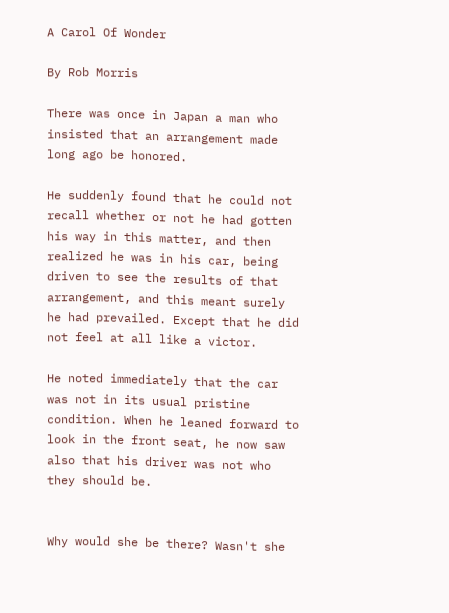A Carol Of Wonder

By Rob Morris

There was once in Japan a man who insisted that an arrangement made long ago be honored.

He suddenly found that he could not recall whether or not he had gotten his way in this matter, and then realized he was in his car, being driven to see the results of that arrangement, and this meant surely he had prevailed. Except that he did not feel at all like a victor.

He noted immediately that the car was not in its usual pristine condition. When he leaned forward to look in the front seat, he now saw also that his driver was not who they should be.


Why would she be there? Wasn't she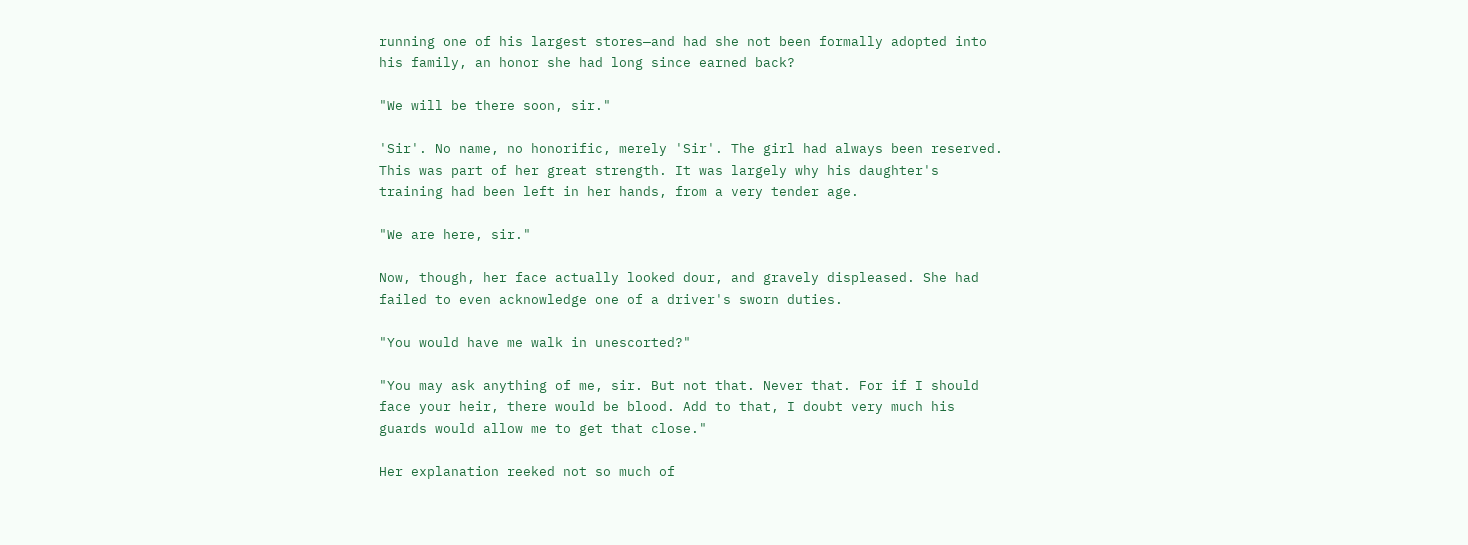running one of his largest stores—and had she not been formally adopted into his family, an honor she had long since earned back?

"We will be there soon, sir."

'Sir'. No name, no honorific, merely 'Sir'. The girl had always been reserved. This was part of her great strength. It was largely why his daughter's training had been left in her hands, from a very tender age.

"We are here, sir."

Now, though, her face actually looked dour, and gravely displeased. She had failed to even acknowledge one of a driver's sworn duties.

"You would have me walk in unescorted?"

"You may ask anything of me, sir. But not that. Never that. For if I should face your heir, there would be blood. Add to that, I doubt very much his guards would allow me to get that close."

Her explanation reeked not so much of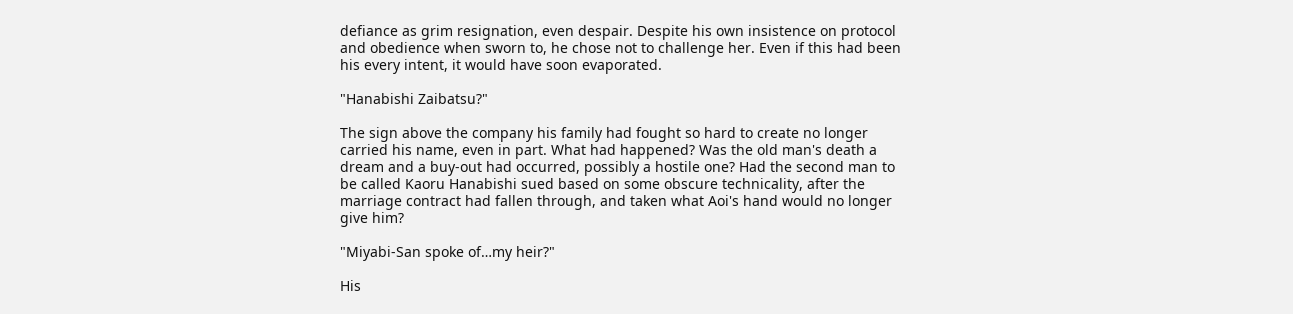defiance as grim resignation, even despair. Despite his own insistence on protocol and obedience when sworn to, he chose not to challenge her. Even if this had been his every intent, it would have soon evaporated.

"Hanabishi Zaibatsu?"

The sign above the company his family had fought so hard to create no longer carried his name, even in part. What had happened? Was the old man's death a dream and a buy-out had occurred, possibly a hostile one? Had the second man to be called Kaoru Hanabishi sued based on some obscure technicality, after the marriage contract had fallen through, and taken what Aoi's hand would no longer give him?

"Miyabi-San spoke of…my heir?"

His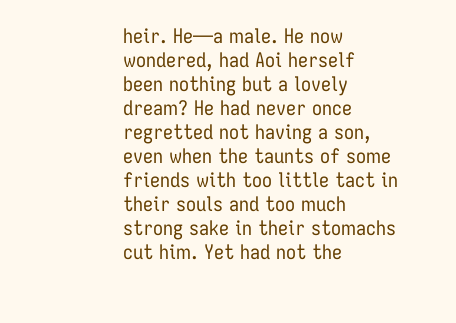heir. He—a male. He now wondered, had Aoi herself been nothing but a lovely dream? He had never once regretted not having a son, even when the taunts of some friends with too little tact in their souls and too much strong sake in their stomachs cut him. Yet had not the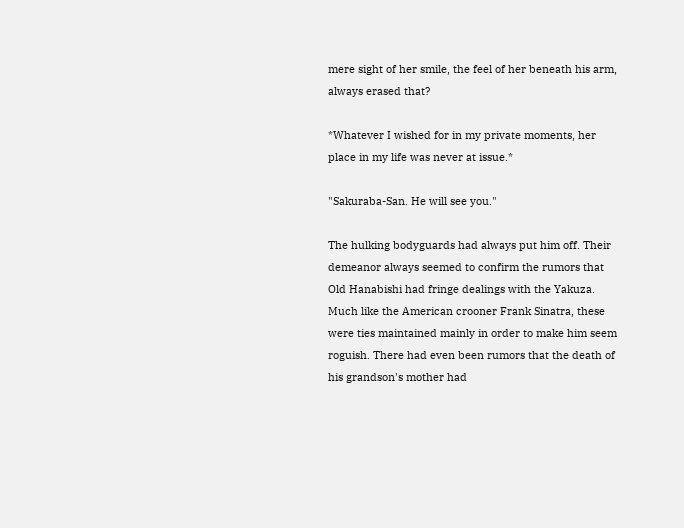mere sight of her smile, the feel of her beneath his arm, always erased that?

*Whatever I wished for in my private moments, her place in my life was never at issue.*

"Sakuraba-San. He will see you."

The hulking bodyguards had always put him off. Their demeanor always seemed to confirm the rumors that Old Hanabishi had fringe dealings with the Yakuza. Much like the American crooner Frank Sinatra, these were ties maintained mainly in order to make him seem roguish. There had even been rumors that the death of his grandson's mother had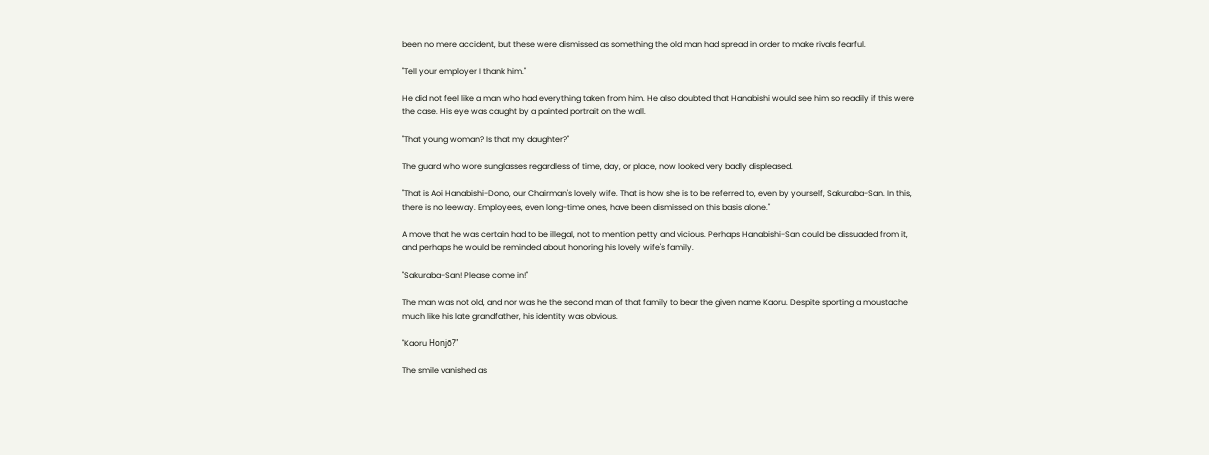been no mere accident, but these were dismissed as something the old man had spread in order to make rivals fearful.

"Tell your employer I thank him."

He did not feel like a man who had everything taken from him. He also doubted that Hanabishi would see him so readily if this were the case. His eye was caught by a painted portrait on the wall.

"That young woman? Is that my daughter?"

The guard who wore sunglasses regardless of time, day, or place, now looked very badly displeased.

"That is Aoi Hanabishi-Dono, our Chairman's lovely wife. That is how she is to be referred to, even by yourself, Sakuraba-San. In this, there is no leeway. Employees, even long-time ones, have been dismissed on this basis alone."

A move that he was certain had to be illegal, not to mention petty and vicious. Perhaps Hanabishi-San could be dissuaded from it, and perhaps he would be reminded about honoring his lovely wife's family.

"Sakuraba-San! Please come in!"

The man was not old, and nor was he the second man of that family to bear the given name Kaoru. Despite sporting a moustache much like his late grandfather, his identity was obvious.

"Kaoru Honjō?"

The smile vanished as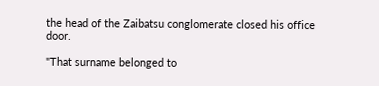the head of the Zaibatsu conglomerate closed his office door.

"That surname belonged to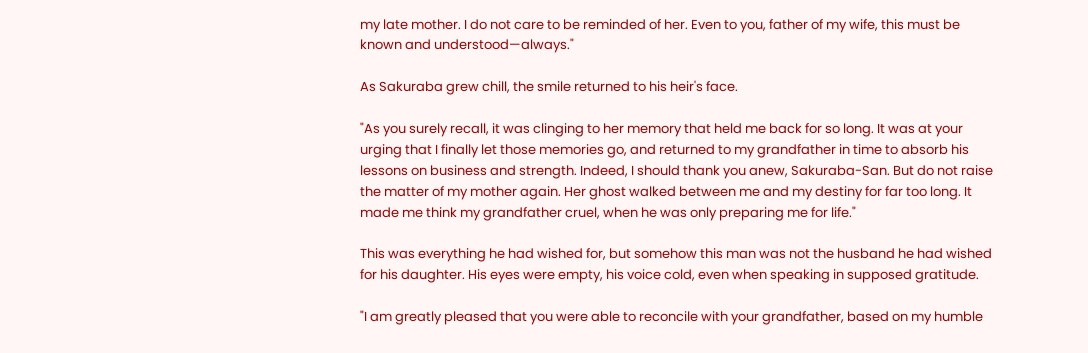my late mother. I do not care to be reminded of her. Even to you, father of my wife, this must be known and understood—always."

As Sakuraba grew chill, the smile returned to his heir's face.

"As you surely recall, it was clinging to her memory that held me back for so long. It was at your urging that I finally let those memories go, and returned to my grandfather in time to absorb his lessons on business and strength. Indeed, I should thank you anew, Sakuraba-San. But do not raise the matter of my mother again. Her ghost walked between me and my destiny for far too long. It made me think my grandfather cruel, when he was only preparing me for life."

This was everything he had wished for, but somehow this man was not the husband he had wished for his daughter. His eyes were empty, his voice cold, even when speaking in supposed gratitude.

"I am greatly pleased that you were able to reconcile with your grandfather, based on my humble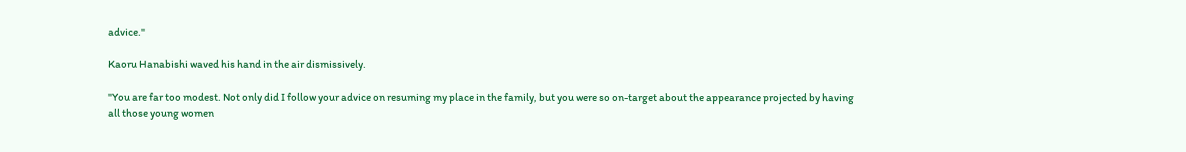advice."

Kaoru Hanabishi waved his hand in the air dismissively.

"You are far too modest. Not only did I follow your advice on resuming my place in the family, but you were so on-target about the appearance projected by having all those young women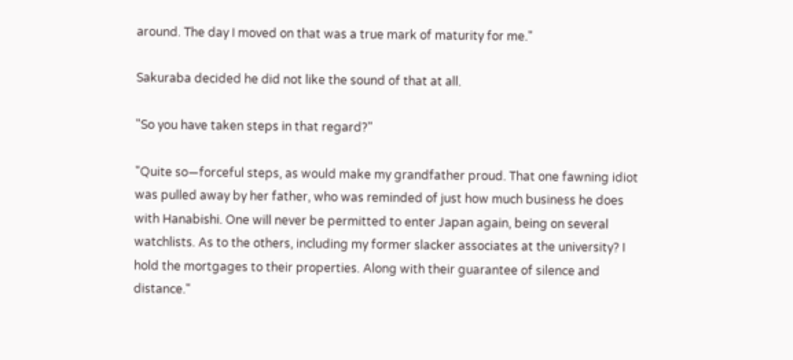around. The day I moved on that was a true mark of maturity for me."

Sakuraba decided he did not like the sound of that at all.

"So you have taken steps in that regard?"

"Quite so—forceful steps, as would make my grandfather proud. That one fawning idiot was pulled away by her father, who was reminded of just how much business he does with Hanabishi. One will never be permitted to enter Japan again, being on several watchlists. As to the others, including my former slacker associates at the university? I hold the mortgages to their properties. Along with their guarantee of silence and distance."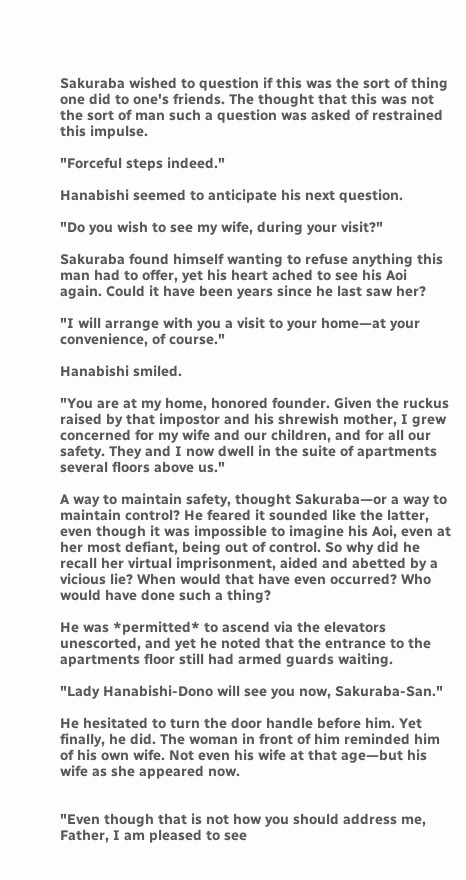Sakuraba wished to question if this was the sort of thing one did to one's friends. The thought that this was not the sort of man such a question was asked of restrained this impulse.

"Forceful steps indeed."

Hanabishi seemed to anticipate his next question.

"Do you wish to see my wife, during your visit?"

Sakuraba found himself wanting to refuse anything this man had to offer, yet his heart ached to see his Aoi again. Could it have been years since he last saw her?

"I will arrange with you a visit to your home—at your convenience, of course."

Hanabishi smiled.

"You are at my home, honored founder. Given the ruckus raised by that impostor and his shrewish mother, I grew concerned for my wife and our children, and for all our safety. They and I now dwell in the suite of apartments several floors above us."

A way to maintain safety, thought Sakuraba—or a way to maintain control? He feared it sounded like the latter, even though it was impossible to imagine his Aoi, even at her most defiant, being out of control. So why did he recall her virtual imprisonment, aided and abetted by a vicious lie? When would that have even occurred? Who would have done such a thing?

He was *permitted* to ascend via the elevators unescorted, and yet he noted that the entrance to the apartments floor still had armed guards waiting.

"Lady Hanabishi-Dono will see you now, Sakuraba-San."

He hesitated to turn the door handle before him. Yet finally, he did. The woman in front of him reminded him of his own wife. Not even his wife at that age—but his wife as she appeared now.


"Even though that is not how you should address me, Father, I am pleased to see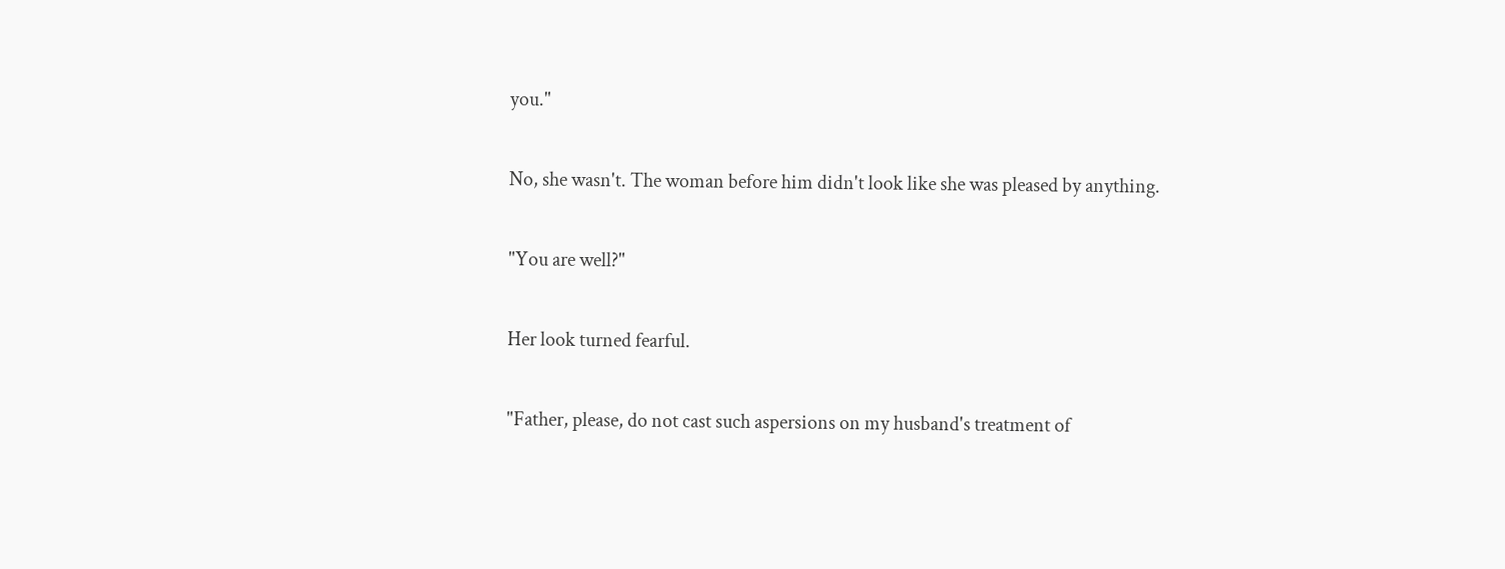you."

No, she wasn't. The woman before him didn't look like she was pleased by anything.

"You are well?"

Her look turned fearful.

"Father, please, do not cast such aspersions on my husband's treatment of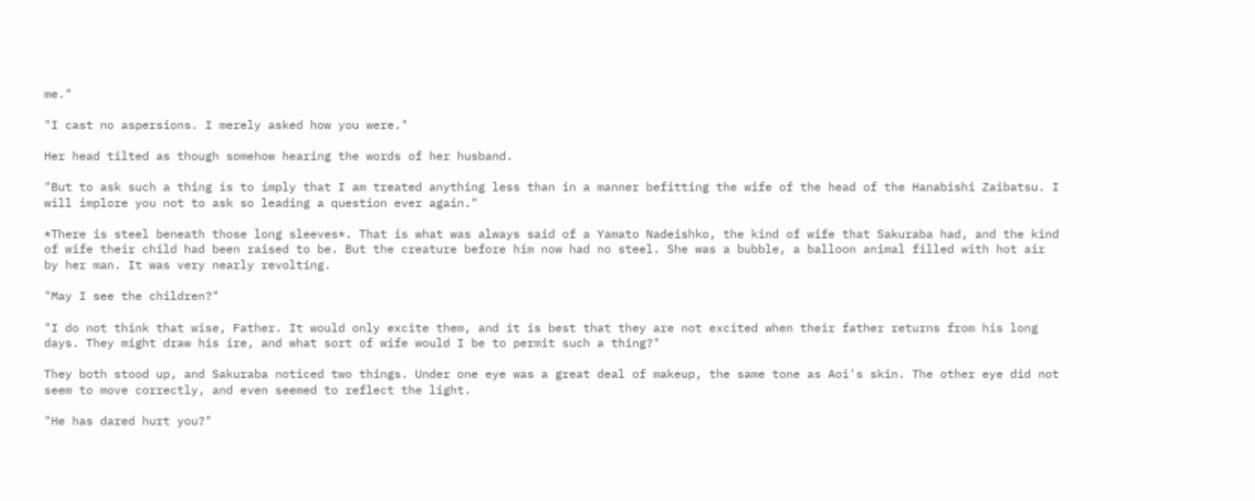me."

"I cast no aspersions. I merely asked how you were."

Her head tilted as though somehow hearing the words of her husband.

"But to ask such a thing is to imply that I am treated anything less than in a manner befitting the wife of the head of the Hanabishi Zaibatsu. I will implore you not to ask so leading a question ever again."

*There is steel beneath those long sleeves*. That is what was always said of a Yamato Nadeishko, the kind of wife that Sakuraba had, and the kind of wife their child had been raised to be. But the creature before him now had no steel. She was a bubble, a balloon animal filled with hot air by her man. It was very nearly revolting.

"May I see the children?"

"I do not think that wise, Father. It would only excite them, and it is best that they are not excited when their father returns from his long days. They might draw his ire, and what sort of wife would I be to permit such a thing?"

They both stood up, and Sakuraba noticed two things. Under one eye was a great deal of makeup, the same tone as Aoi's skin. The other eye did not seem to move correctly, and even seemed to reflect the light.

"He has dared hurt you?"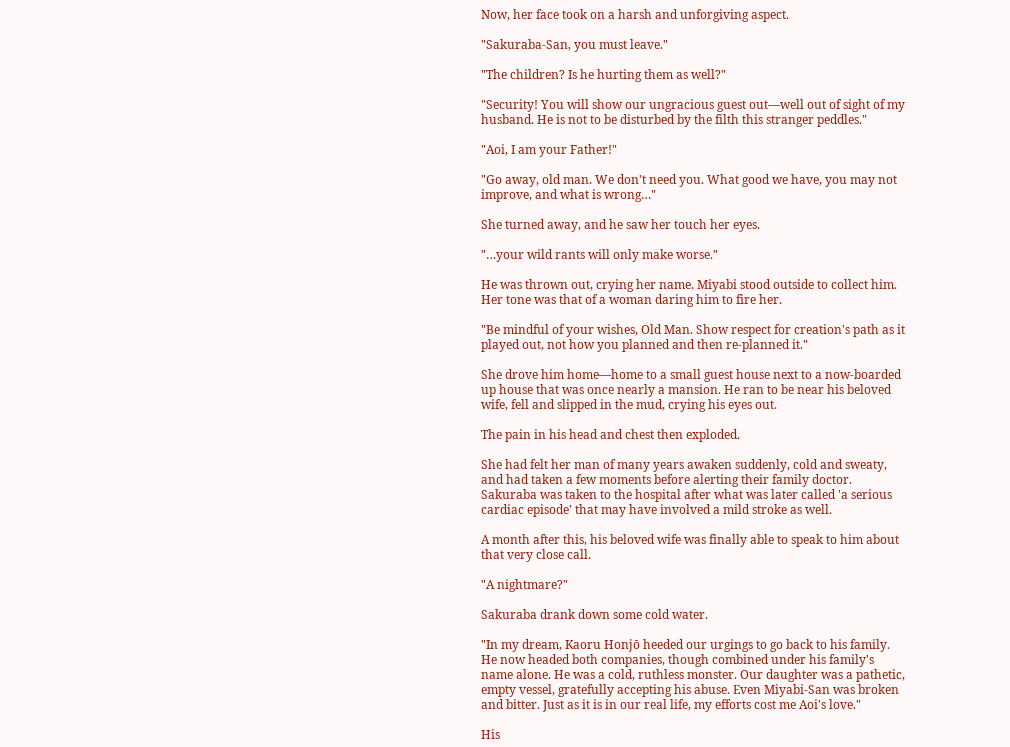Now, her face took on a harsh and unforgiving aspect.

"Sakuraba-San, you must leave."

"The children? Is he hurting them as well?"

"Security! You will show our ungracious guest out—well out of sight of my husband. He is not to be disturbed by the filth this stranger peddles."

"Aoi, I am your Father!"

"Go away, old man. We don't need you. What good we have, you may not improve, and what is wrong…"

She turned away, and he saw her touch her eyes.

"…your wild rants will only make worse."

He was thrown out, crying her name. Miyabi stood outside to collect him. Her tone was that of a woman daring him to fire her.

"Be mindful of your wishes, Old Man. Show respect for creation's path as it played out, not how you planned and then re-planned it."

She drove him home—home to a small guest house next to a now-boarded up house that was once nearly a mansion. He ran to be near his beloved wife, fell and slipped in the mud, crying his eyes out.

The pain in his head and chest then exploded.

She had felt her man of many years awaken suddenly, cold and sweaty, and had taken a few moments before alerting their family doctor. Sakuraba was taken to the hospital after what was later called 'a serious cardiac episode' that may have involved a mild stroke as well.

A month after this, his beloved wife was finally able to speak to him about that very close call.

"A nightmare?"

Sakuraba drank down some cold water.

"In my dream, Kaoru Honjō heeded our urgings to go back to his family. He now headed both companies, though combined under his family's name alone. He was a cold, ruthless monster. Our daughter was a pathetic, empty vessel, gratefully accepting his abuse. Even Miyabi-San was broken and bitter. Just as it is in our real life, my efforts cost me Aoi's love."

His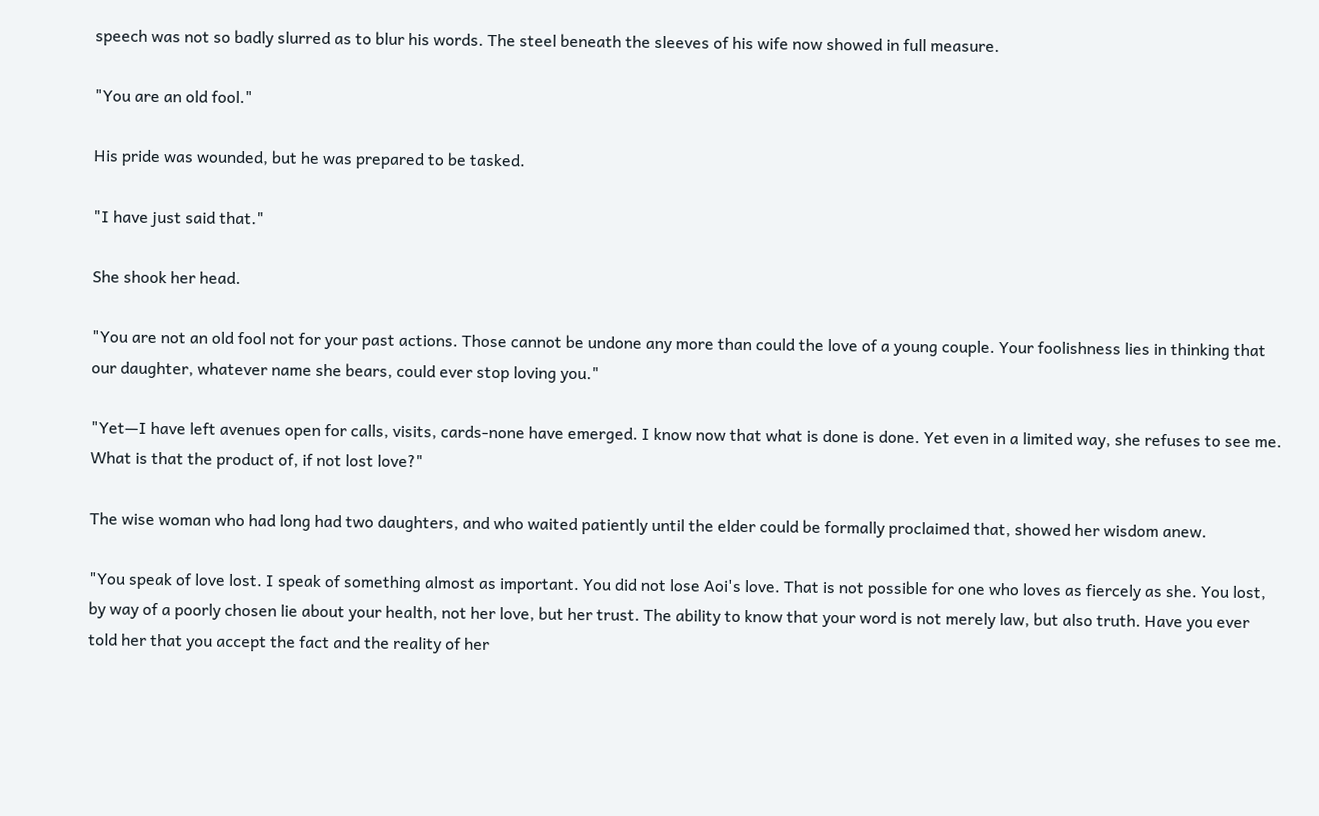speech was not so badly slurred as to blur his words. The steel beneath the sleeves of his wife now showed in full measure.

"You are an old fool."

His pride was wounded, but he was prepared to be tasked.

"I have just said that."

She shook her head.

"You are not an old fool not for your past actions. Those cannot be undone any more than could the love of a young couple. Your foolishness lies in thinking that our daughter, whatever name she bears, could ever stop loving you."

"Yet—I have left avenues open for calls, visits, cards-none have emerged. I know now that what is done is done. Yet even in a limited way, she refuses to see me. What is that the product of, if not lost love?"

The wise woman who had long had two daughters, and who waited patiently until the elder could be formally proclaimed that, showed her wisdom anew.

"You speak of love lost. I speak of something almost as important. You did not lose Aoi's love. That is not possible for one who loves as fiercely as she. You lost, by way of a poorly chosen lie about your health, not her love, but her trust. The ability to know that your word is not merely law, but also truth. Have you ever told her that you accept the fact and the reality of her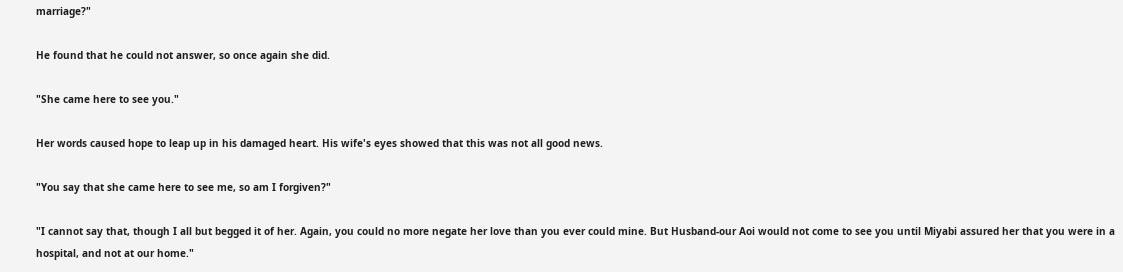marriage?"

He found that he could not answer, so once again she did.

"She came here to see you."

Her words caused hope to leap up in his damaged heart. His wife's eyes showed that this was not all good news.

"You say that she came here to see me, so am I forgiven?"

"I cannot say that, though I all but begged it of her. Again, you could no more negate her love than you ever could mine. But Husband-our Aoi would not come to see you until Miyabi assured her that you were in a hospital, and not at our home."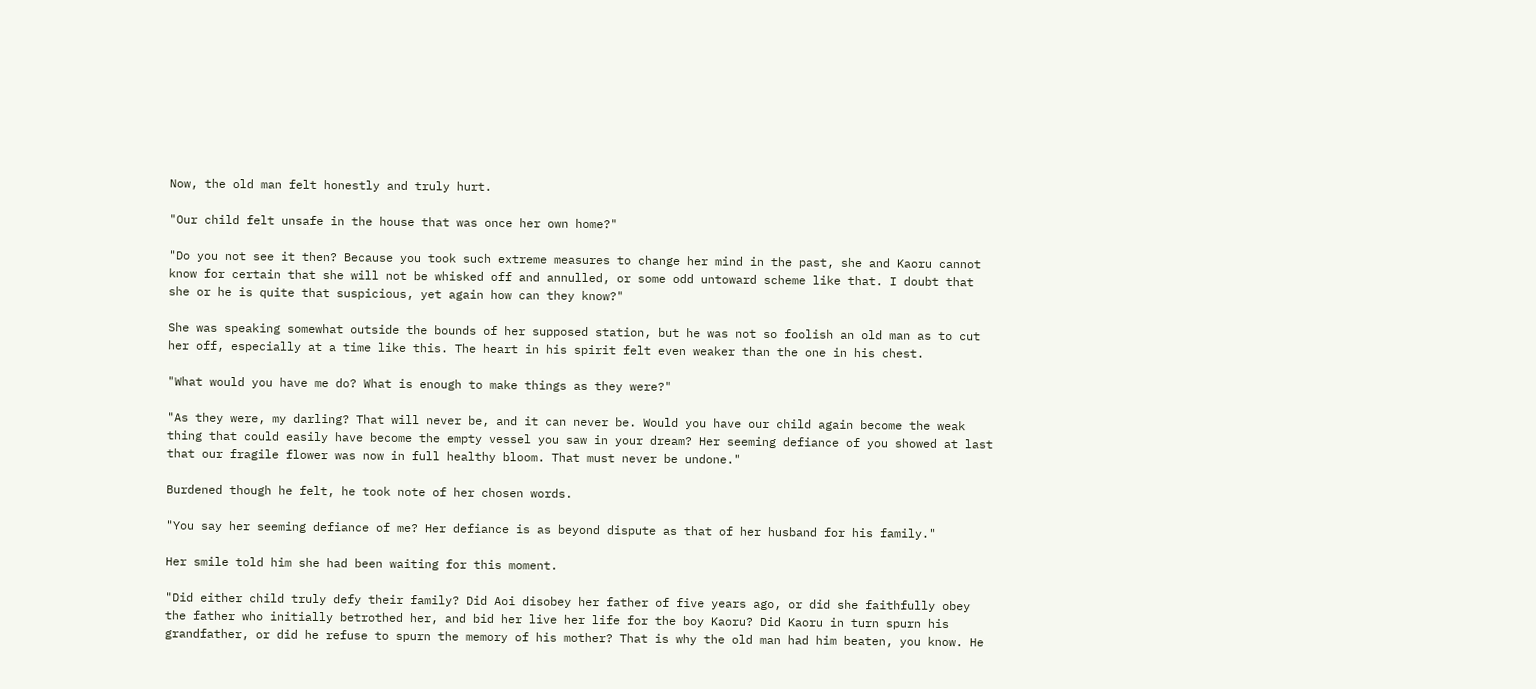Now, the old man felt honestly and truly hurt.

"Our child felt unsafe in the house that was once her own home?"

"Do you not see it then? Because you took such extreme measures to change her mind in the past, she and Kaoru cannot know for certain that she will not be whisked off and annulled, or some odd untoward scheme like that. I doubt that she or he is quite that suspicious, yet again how can they know?"

She was speaking somewhat outside the bounds of her supposed station, but he was not so foolish an old man as to cut her off, especially at a time like this. The heart in his spirit felt even weaker than the one in his chest.

"What would you have me do? What is enough to make things as they were?"

"As they were, my darling? That will never be, and it can never be. Would you have our child again become the weak thing that could easily have become the empty vessel you saw in your dream? Her seeming defiance of you showed at last that our fragile flower was now in full healthy bloom. That must never be undone."

Burdened though he felt, he took note of her chosen words.

"You say her seeming defiance of me? Her defiance is as beyond dispute as that of her husband for his family."

Her smile told him she had been waiting for this moment.

"Did either child truly defy their family? Did Aoi disobey her father of five years ago, or did she faithfully obey the father who initially betrothed her, and bid her live her life for the boy Kaoru? Did Kaoru in turn spurn his grandfather, or did he refuse to spurn the memory of his mother? That is why the old man had him beaten, you know. He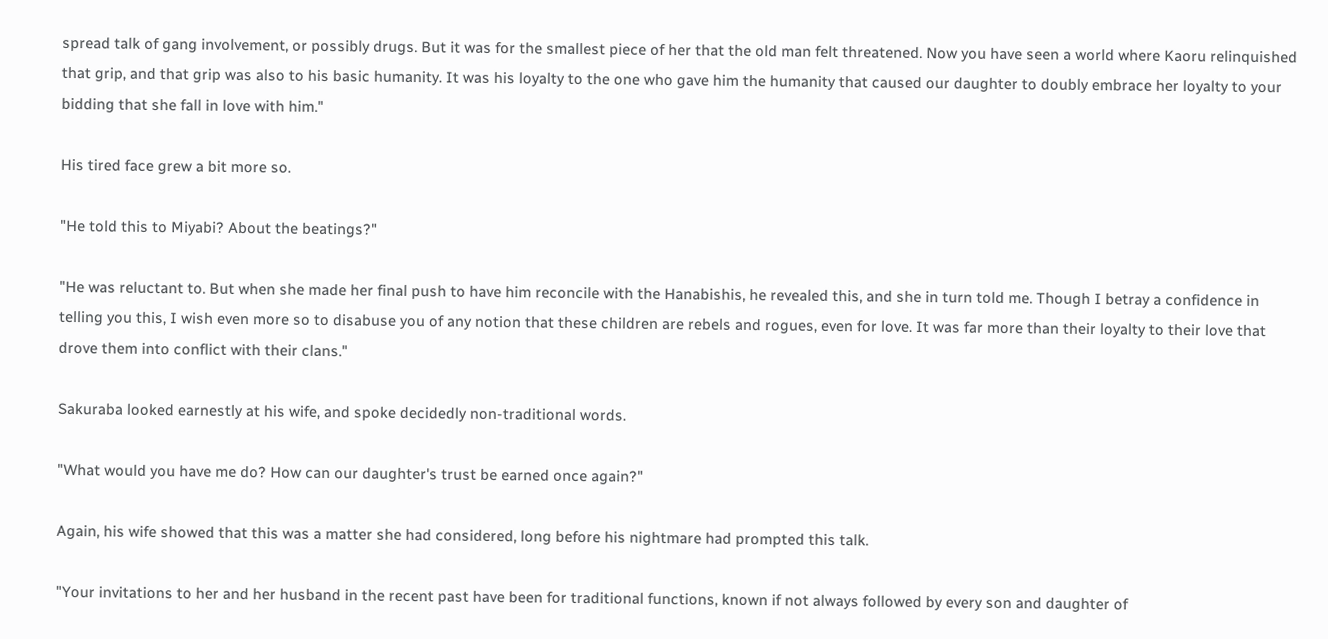spread talk of gang involvement, or possibly drugs. But it was for the smallest piece of her that the old man felt threatened. Now you have seen a world where Kaoru relinquished that grip, and that grip was also to his basic humanity. It was his loyalty to the one who gave him the humanity that caused our daughter to doubly embrace her loyalty to your bidding that she fall in love with him."

His tired face grew a bit more so.

"He told this to Miyabi? About the beatings?"

"He was reluctant to. But when she made her final push to have him reconcile with the Hanabishis, he revealed this, and she in turn told me. Though I betray a confidence in telling you this, I wish even more so to disabuse you of any notion that these children are rebels and rogues, even for love. It was far more than their loyalty to their love that drove them into conflict with their clans."

Sakuraba looked earnestly at his wife, and spoke decidedly non-traditional words.

"What would you have me do? How can our daughter's trust be earned once again?"

Again, his wife showed that this was a matter she had considered, long before his nightmare had prompted this talk.

"Your invitations to her and her husband in the recent past have been for traditional functions, known if not always followed by every son and daughter of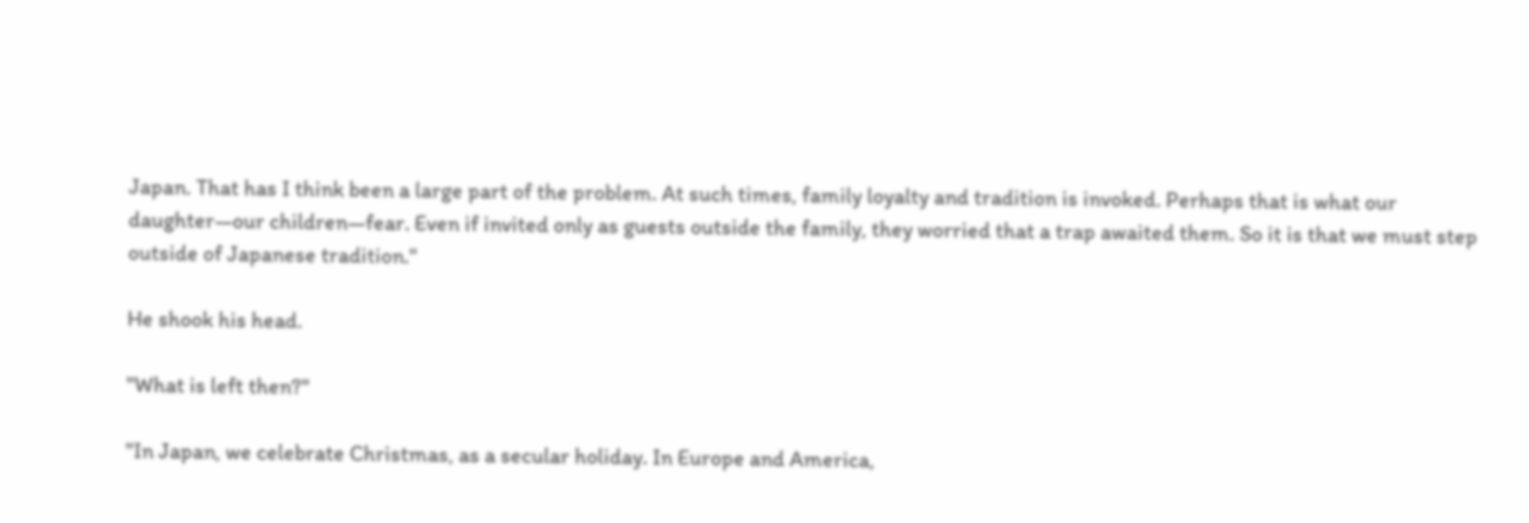Japan. That has I think been a large part of the problem. At such times, family loyalty and tradition is invoked. Perhaps that is what our daughter—our children—fear. Even if invited only as guests outside the family, they worried that a trap awaited them. So it is that we must step outside of Japanese tradition."

He shook his head.

"What is left then?"

"In Japan, we celebrate Christmas, as a secular holiday. In Europe and America,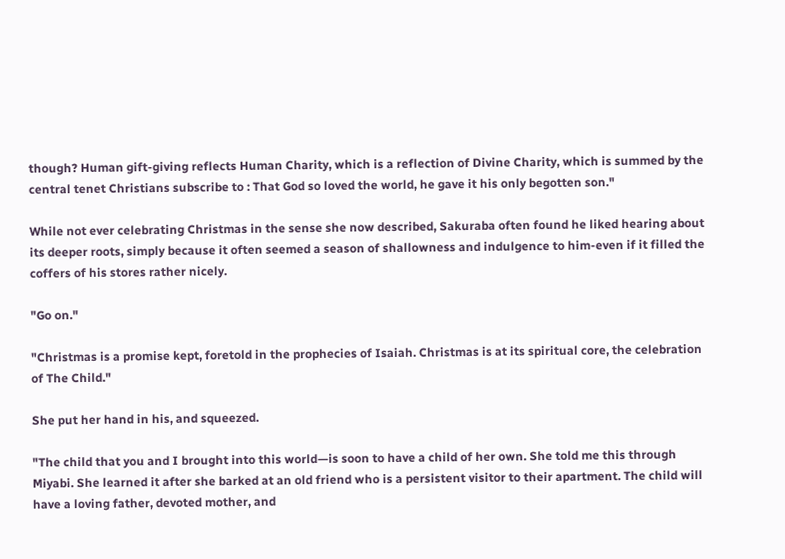though? Human gift-giving reflects Human Charity, which is a reflection of Divine Charity, which is summed by the central tenet Christians subscribe to : That God so loved the world, he gave it his only begotten son."

While not ever celebrating Christmas in the sense she now described, Sakuraba often found he liked hearing about its deeper roots, simply because it often seemed a season of shallowness and indulgence to him-even if it filled the coffers of his stores rather nicely.

"Go on."

"Christmas is a promise kept, foretold in the prophecies of Isaiah. Christmas is at its spiritual core, the celebration of The Child."

She put her hand in his, and squeezed.

"The child that you and I brought into this world—is soon to have a child of her own. She told me this through Miyabi. She learned it after she barked at an old friend who is a persistent visitor to their apartment. The child will have a loving father, devoted mother, and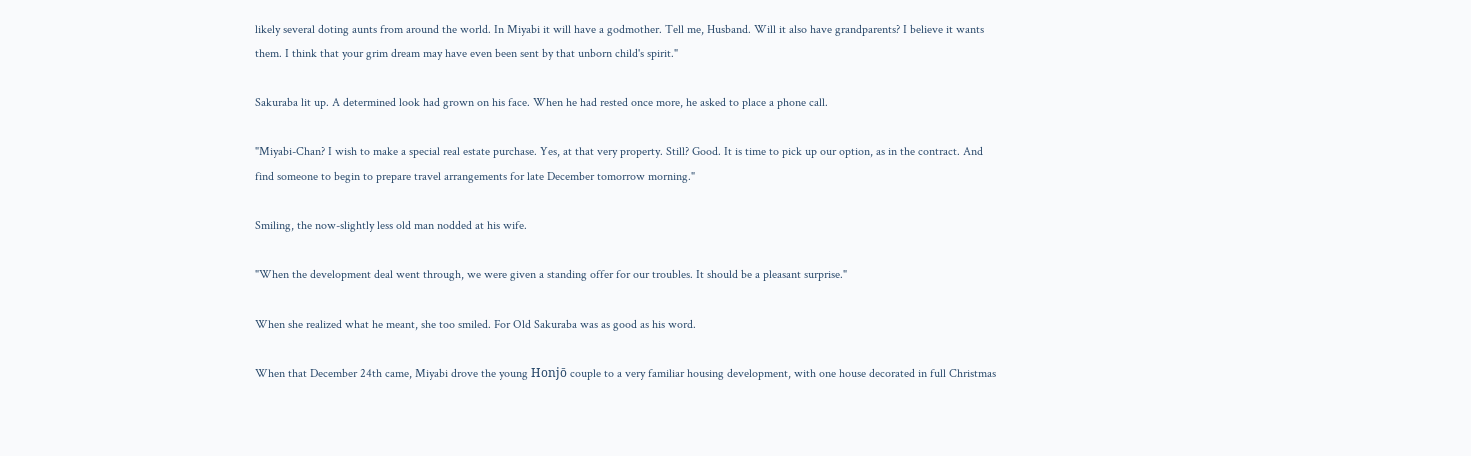likely several doting aunts from around the world. In Miyabi it will have a godmother. Tell me, Husband. Will it also have grandparents? I believe it wants them. I think that your grim dream may have even been sent by that unborn child's spirit."

Sakuraba lit up. A determined look had grown on his face. When he had rested once more, he asked to place a phone call.

"Miyabi-Chan? I wish to make a special real estate purchase. Yes, at that very property. Still? Good. It is time to pick up our option, as in the contract. And find someone to begin to prepare travel arrangements for late December tomorrow morning."

Smiling, the now-slightly less old man nodded at his wife.

"When the development deal went through, we were given a standing offer for our troubles. It should be a pleasant surprise."

When she realized what he meant, she too smiled. For Old Sakuraba was as good as his word.

When that December 24th came, Miyabi drove the young Honjō couple to a very familiar housing development, with one house decorated in full Christmas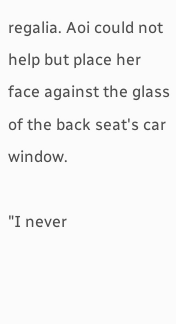regalia. Aoi could not help but place her face against the glass of the back seat's car window.

"I never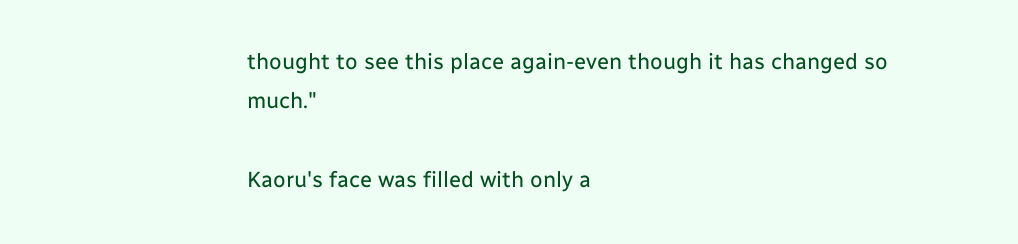thought to see this place again-even though it has changed so much."

Kaoru's face was filled with only a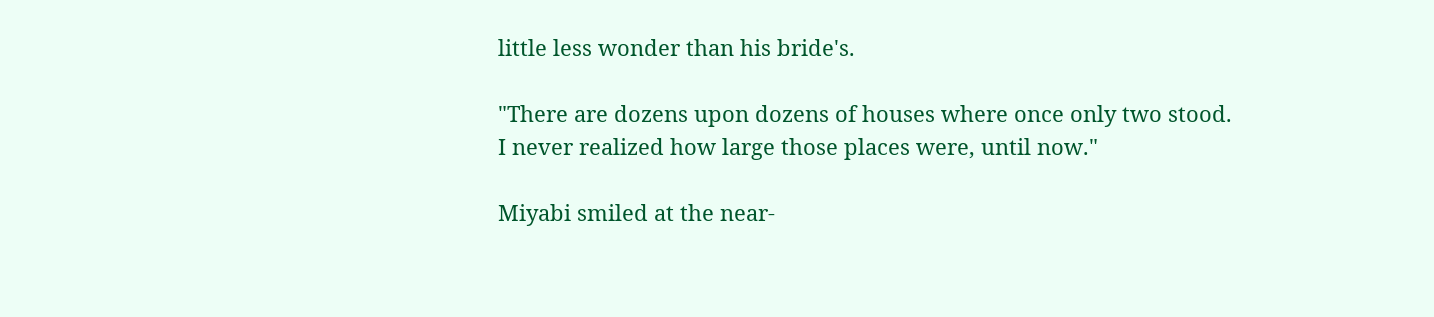little less wonder than his bride's.

"There are dozens upon dozens of houses where once only two stood. I never realized how large those places were, until now."

Miyabi smiled at the near-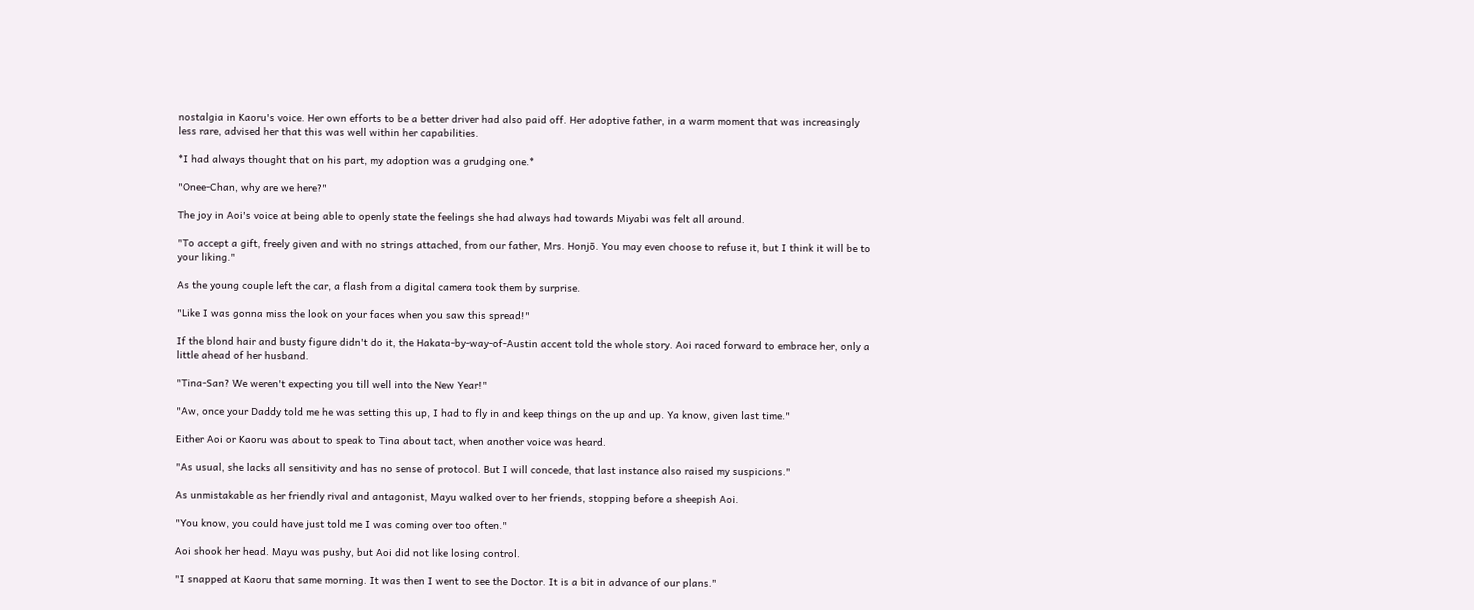nostalgia in Kaoru's voice. Her own efforts to be a better driver had also paid off. Her adoptive father, in a warm moment that was increasingly less rare, advised her that this was well within her capabilities.

*I had always thought that on his part, my adoption was a grudging one.*

"Onee-Chan, why are we here?"

The joy in Aoi's voice at being able to openly state the feelings she had always had towards Miyabi was felt all around.

"To accept a gift, freely given and with no strings attached, from our father, Mrs. Honjō. You may even choose to refuse it, but I think it will be to your liking."

As the young couple left the car, a flash from a digital camera took them by surprise.

"Like I was gonna miss the look on your faces when you saw this spread!"

If the blond hair and busty figure didn't do it, the Hakata-by-way-of-Austin accent told the whole story. Aoi raced forward to embrace her, only a little ahead of her husband.

"Tina-San? We weren't expecting you till well into the New Year!"

"Aw, once your Daddy told me he was setting this up, I had to fly in and keep things on the up and up. Ya know, given last time."

Either Aoi or Kaoru was about to speak to Tina about tact, when another voice was heard.

"As usual, she lacks all sensitivity and has no sense of protocol. But I will concede, that last instance also raised my suspicions."

As unmistakable as her friendly rival and antagonist, Mayu walked over to her friends, stopping before a sheepish Aoi.

"You know, you could have just told me I was coming over too often."

Aoi shook her head. Mayu was pushy, but Aoi did not like losing control.

"I snapped at Kaoru that same morning. It was then I went to see the Doctor. It is a bit in advance of our plans."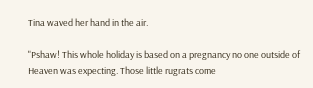Tina waved her hand in the air.

"Pshaw! This whole holiday is based on a pregnancy no one outside of Heaven was expecting. Those little rugrats come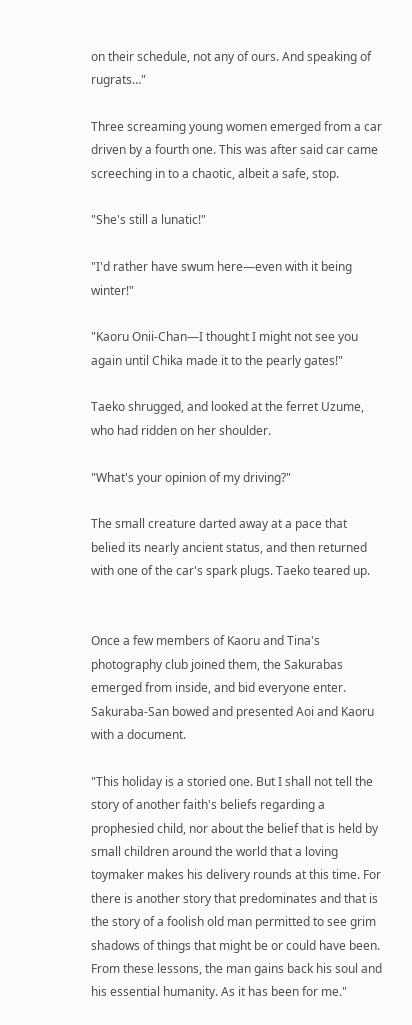on their schedule, not any of ours. And speaking of rugrats…"

Three screaming young women emerged from a car driven by a fourth one. This was after said car came screeching in to a chaotic, albeit a safe, stop.

"She's still a lunatic!"

"I'd rather have swum here—even with it being winter!"

"Kaoru Onii-Chan—I thought I might not see you again until Chika made it to the pearly gates!"

Taeko shrugged, and looked at the ferret Uzume, who had ridden on her shoulder.

"What's your opinion of my driving?"

The small creature darted away at a pace that belied its nearly ancient status, and then returned with one of the car's spark plugs. Taeko teared up.


Once a few members of Kaoru and Tina's photography club joined them, the Sakurabas emerged from inside, and bid everyone enter. Sakuraba-San bowed and presented Aoi and Kaoru with a document.

"This holiday is a storied one. But I shall not tell the story of another faith's beliefs regarding a prophesied child, nor about the belief that is held by small children around the world that a loving toymaker makes his delivery rounds at this time. For there is another story that predominates and that is the story of a foolish old man permitted to see grim shadows of things that might be or could have been. From these lessons, the man gains back his soul and his essential humanity. As it has been for me."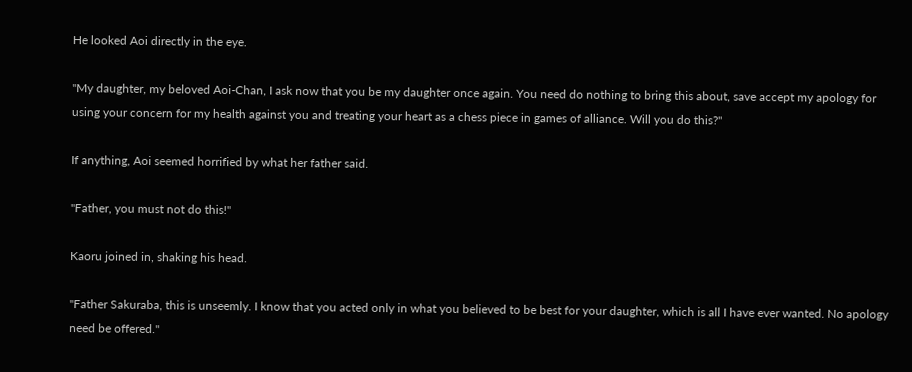He looked Aoi directly in the eye.

"My daughter, my beloved Aoi-Chan, I ask now that you be my daughter once again. You need do nothing to bring this about, save accept my apology for using your concern for my health against you and treating your heart as a chess piece in games of alliance. Will you do this?"

If anything, Aoi seemed horrified by what her father said.

"Father, you must not do this!"

Kaoru joined in, shaking his head.

"Father Sakuraba, this is unseemly. I know that you acted only in what you believed to be best for your daughter, which is all I have ever wanted. No apology need be offered."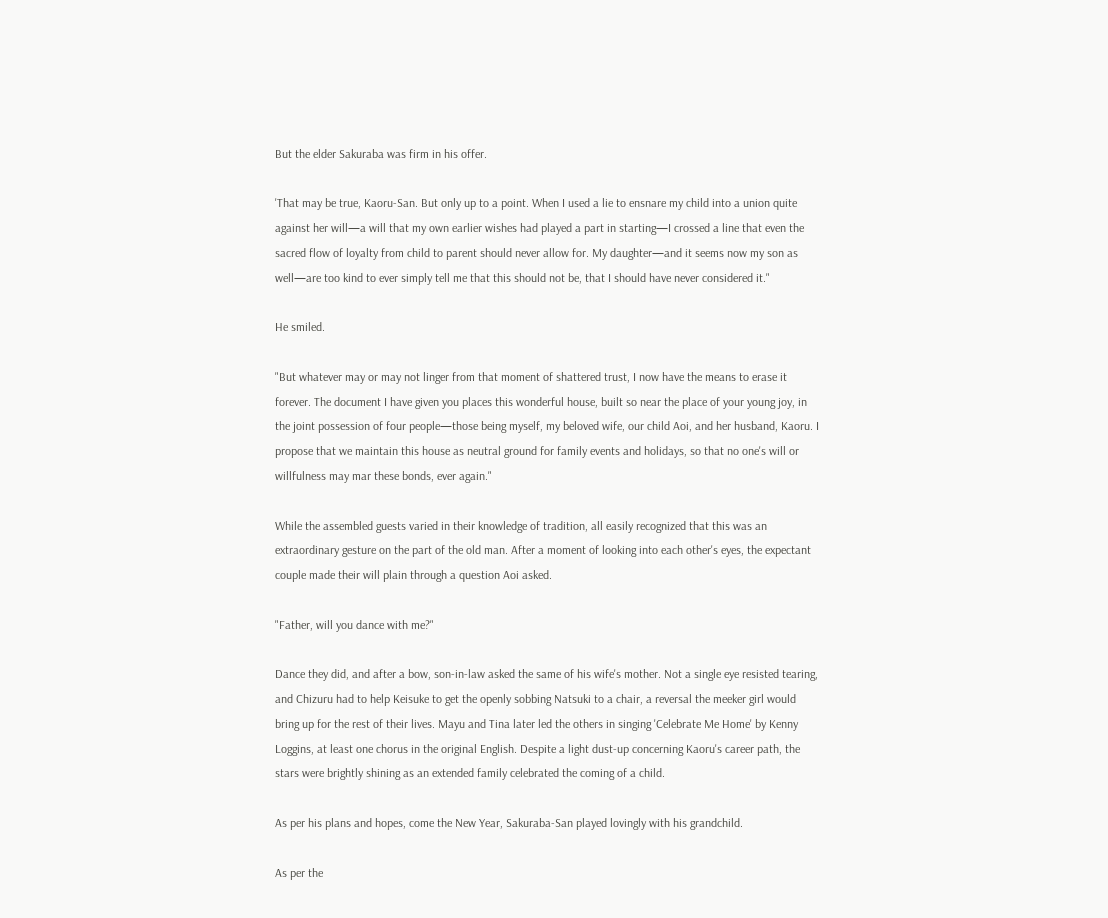But the elder Sakuraba was firm in his offer.

'That may be true, Kaoru-San. But only up to a point. When I used a lie to ensnare my child into a union quite against her will—a will that my own earlier wishes had played a part in starting—I crossed a line that even the sacred flow of loyalty from child to parent should never allow for. My daughter—and it seems now my son as well—are too kind to ever simply tell me that this should not be, that I should have never considered it."

He smiled.

"But whatever may or may not linger from that moment of shattered trust, I now have the means to erase it forever. The document I have given you places this wonderful house, built so near the place of your young joy, in the joint possession of four people—those being myself, my beloved wife, our child Aoi, and her husband, Kaoru. I propose that we maintain this house as neutral ground for family events and holidays, so that no one's will or willfulness may mar these bonds, ever again."

While the assembled guests varied in their knowledge of tradition, all easily recognized that this was an extraordinary gesture on the part of the old man. After a moment of looking into each other's eyes, the expectant couple made their will plain through a question Aoi asked.

"Father, will you dance with me?"

Dance they did, and after a bow, son-in-law asked the same of his wife's mother. Not a single eye resisted tearing, and Chizuru had to help Keisuke to get the openly sobbing Natsuki to a chair, a reversal the meeker girl would bring up for the rest of their lives. Mayu and Tina later led the others in singing 'Celebrate Me Home' by Kenny Loggins, at least one chorus in the original English. Despite a light dust-up concerning Kaoru's career path, the stars were brightly shining as an extended family celebrated the coming of a child.

As per his plans and hopes, come the New Year, Sakuraba-San played lovingly with his grandchild.

As per the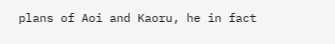plans of Aoi and Kaoru, he in fact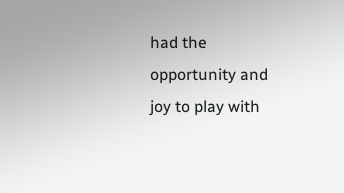had the opportunity and joy to play with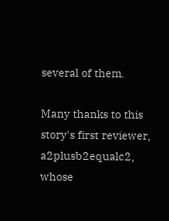several of them.

Many thanks to this story's first reviewer, a2plusb2equalc2, whose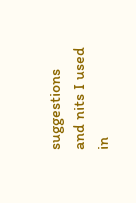suggestions and nits I used in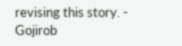revising this story. - Gojirob